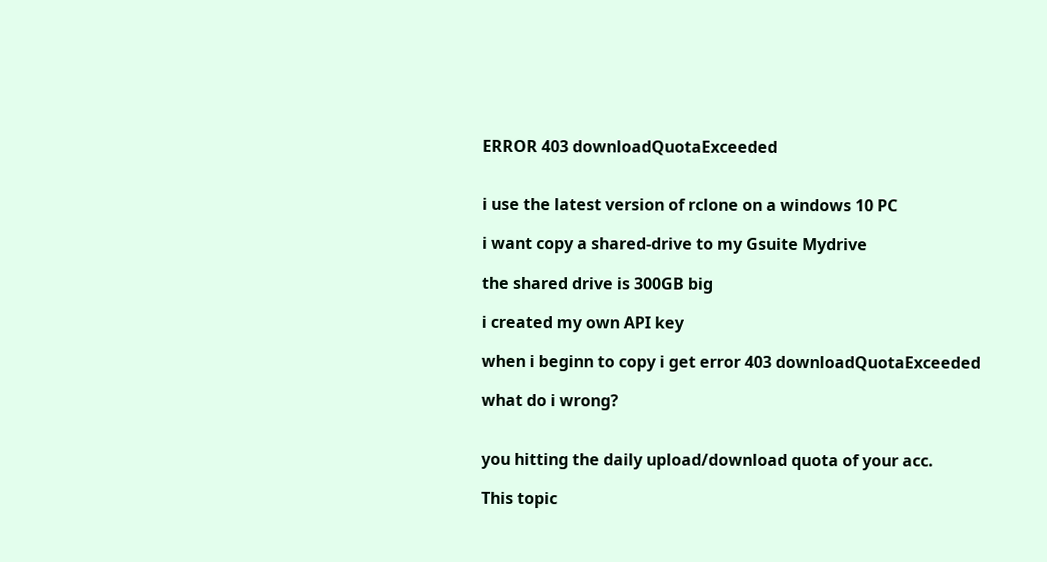ERROR 403 downloadQuotaExceeded


i use the latest version of rclone on a windows 10 PC

i want copy a shared-drive to my Gsuite Mydrive

the shared drive is 300GB big

i created my own API key

when i beginn to copy i get error 403 downloadQuotaExceeded

what do i wrong?


you hitting the daily upload/download quota of your acc.

This topic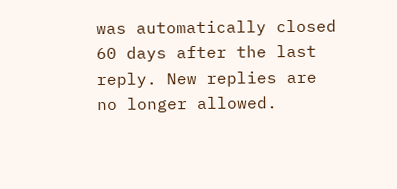was automatically closed 60 days after the last reply. New replies are no longer allowed.